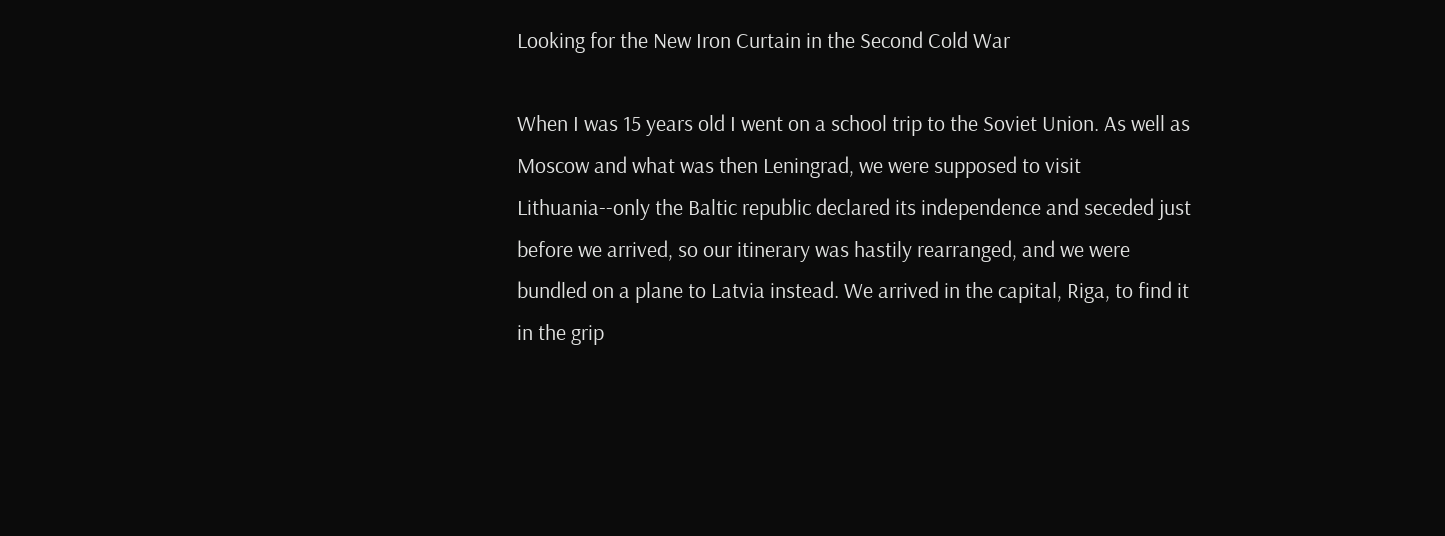Looking for the New Iron Curtain in the Second Cold War

When I was 15 years old I went on a school trip to the Soviet Union. As well as Moscow and what was then Leningrad, we were supposed to visit Lithuania--only the Baltic republic declared its independence and seceded just before we arrived, so our itinerary was hastily rearranged, and we were bundled on a plane to Latvia instead. We arrived in the capital, Riga, to find it in the grip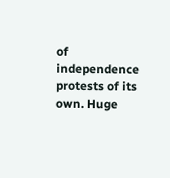of independence protests of its own. Huge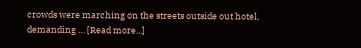crowds were marching on the streets outside out hotel, demanding … [Read more...]